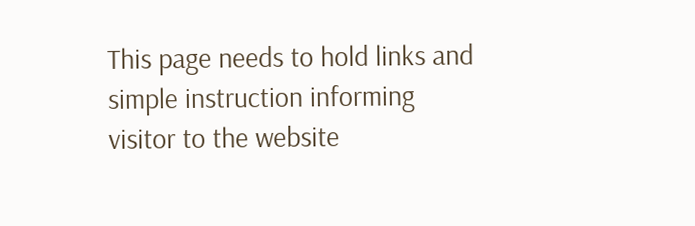This page needs to hold links and simple instruction informing visitor to the website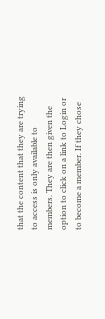that the content that they are trying to access is only available to members. They are then given the option to click on a link to Login or to become a member. If they chose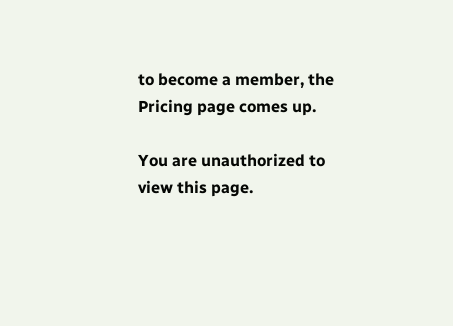to become a member, the Pricing page comes up.

You are unauthorized to view this page.